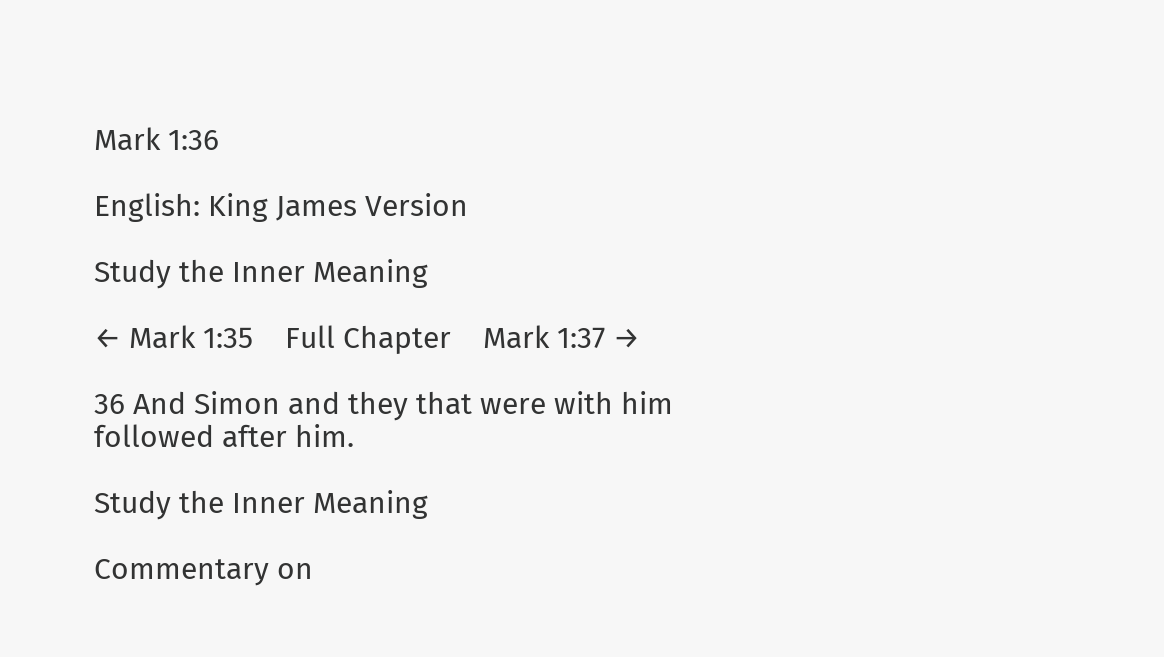Mark 1:36

English: King James Version

Study the Inner Meaning

← Mark 1:35    Full Chapter    Mark 1:37 →

36 And Simon and they that were with him followed after him.

Study the Inner Meaning

Commentary on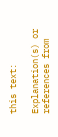this text:

Explanation(s) or references from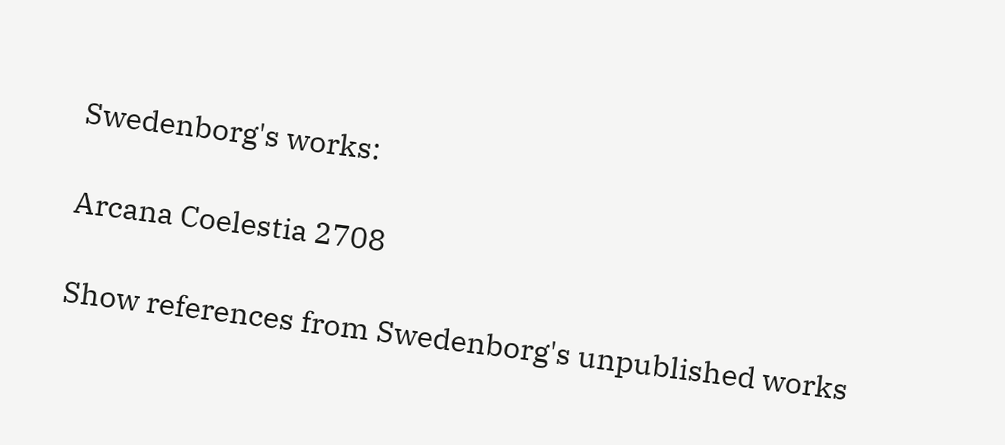Swedenborg's works:

Arcana Coelestia 2708

Show references from Swedenborg's unpublished works